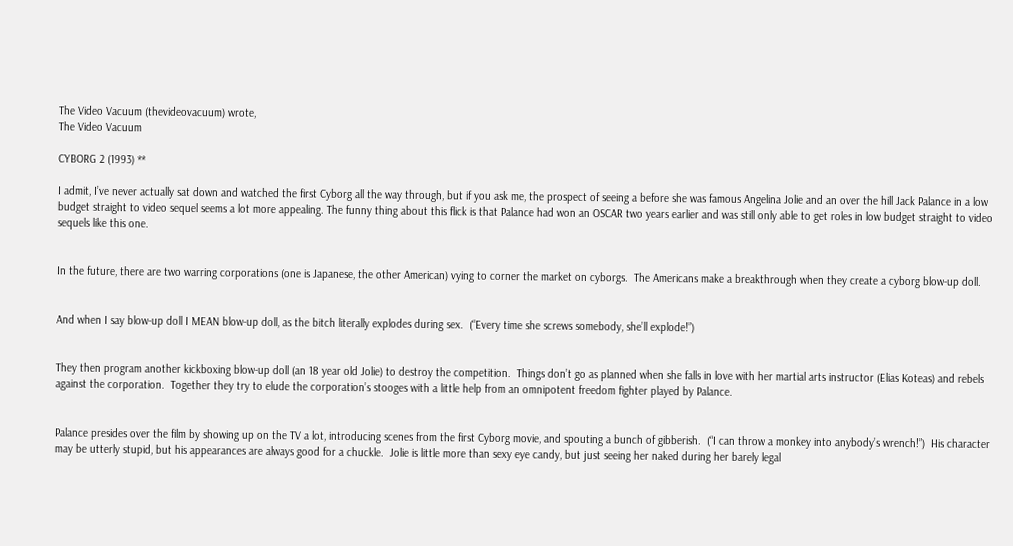The Video Vacuum (thevideovacuum) wrote,
The Video Vacuum

CYBORG 2 (1993) **

I admit, I’ve never actually sat down and watched the first Cyborg all the way through, but if you ask me, the prospect of seeing a before she was famous Angelina Jolie and an over the hill Jack Palance in a low budget straight to video sequel seems a lot more appealing. The funny thing about this flick is that Palance had won an OSCAR two years earlier and was still only able to get roles in low budget straight to video sequels like this one.


In the future, there are two warring corporations (one is Japanese, the other American) vying to corner the market on cyborgs.  The Americans make a breakthrough when they create a cyborg blow-up doll.


And when I say blow-up doll I MEAN blow-up doll, as the bitch literally explodes during sex.  (“Every time she screws somebody, she’ll explode!”)


They then program another kickboxing blow-up doll (an 18 year old Jolie) to destroy the competition.  Things don’t go as planned when she falls in love with her martial arts instructor (Elias Koteas) and rebels against the corporation.  Together they try to elude the corporation’s stooges with a little help from an omnipotent freedom fighter played by Palance.


Palance presides over the film by showing up on the TV a lot, introducing scenes from the first Cyborg movie, and spouting a bunch of gibberish.  (“I can throw a monkey into anybody’s wrench!”)  His character may be utterly stupid, but his appearances are always good for a chuckle.  Jolie is little more than sexy eye candy, but just seeing her naked during her barely legal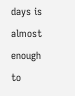days is almost enough to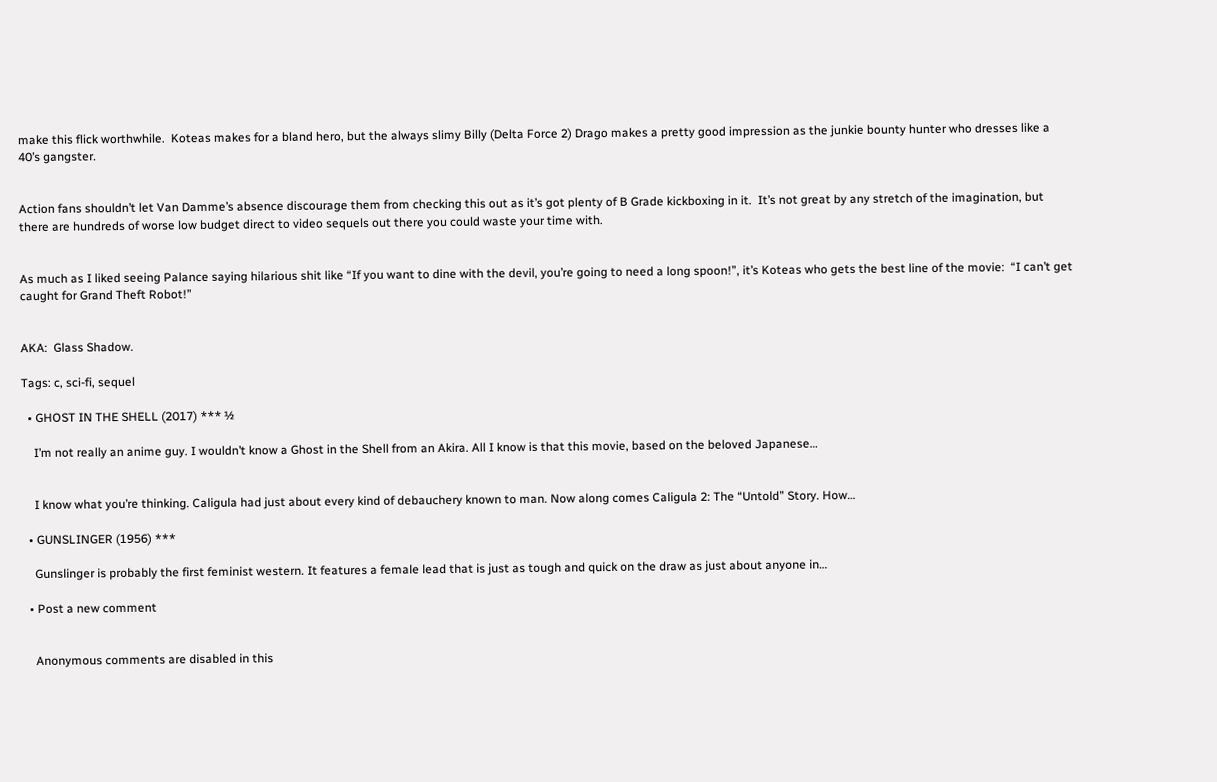make this flick worthwhile.  Koteas makes for a bland hero, but the always slimy Billy (Delta Force 2) Drago makes a pretty good impression as the junkie bounty hunter who dresses like a 40’s gangster.


Action fans shouldn’t let Van Damme’s absence discourage them from checking this out as it’s got plenty of B Grade kickboxing in it.  It’s not great by any stretch of the imagination, but there are hundreds of worse low budget direct to video sequels out there you could waste your time with.


As much as I liked seeing Palance saying hilarious shit like “If you want to dine with the devil, you’re going to need a long spoon!”, it’s Koteas who gets the best line of the movie:  “I can’t get caught for Grand Theft Robot!”


AKA:  Glass Shadow.

Tags: c, sci-fi, sequel

  • GHOST IN THE SHELL (2017) *** ½

    I’m not really an anime guy. I wouldn’t know a Ghost in the Shell from an Akira. All I know is that this movie, based on the beloved Japanese…


    I know what you’re thinking. Caligula had just about every kind of debauchery known to man. Now along comes Caligula 2: The “Untold” Story. How…

  • GUNSLINGER (1956) ***

    Gunslinger is probably the first feminist western. It features a female lead that is just as tough and quick on the draw as just about anyone in…

  • Post a new comment


    Anonymous comments are disabled in this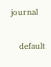journal

    default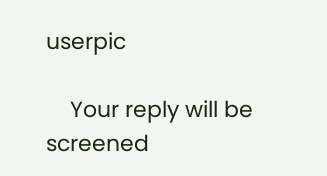userpic

    Your reply will be screened